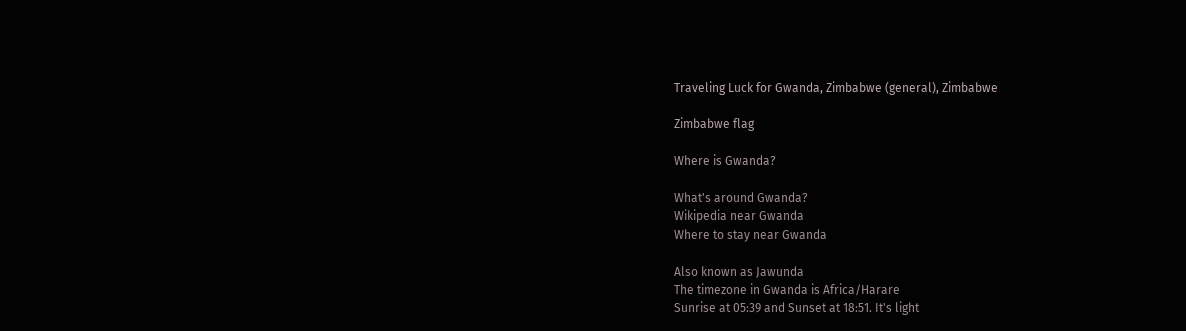Traveling Luck for Gwanda, Zimbabwe (general), Zimbabwe

Zimbabwe flag

Where is Gwanda?

What's around Gwanda?
Wikipedia near Gwanda
Where to stay near Gwanda

Also known as Jawunda
The timezone in Gwanda is Africa/Harare
Sunrise at 05:39 and Sunset at 18:51. It's light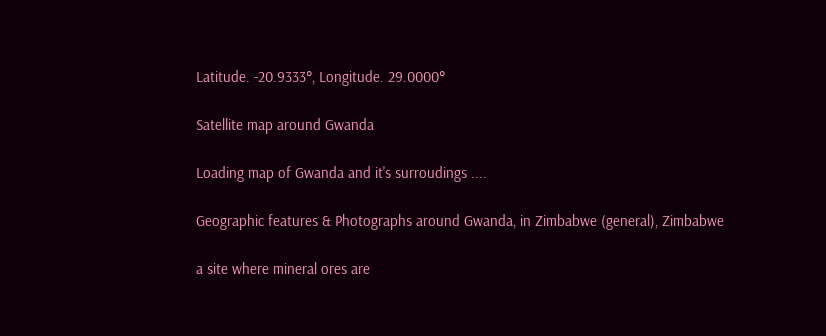Latitude. -20.9333°, Longitude. 29.0000°

Satellite map around Gwanda

Loading map of Gwanda and it's surroudings ....

Geographic features & Photographs around Gwanda, in Zimbabwe (general), Zimbabwe

a site where mineral ores are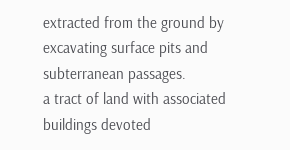extracted from the ground by excavating surface pits and subterranean passages.
a tract of land with associated buildings devoted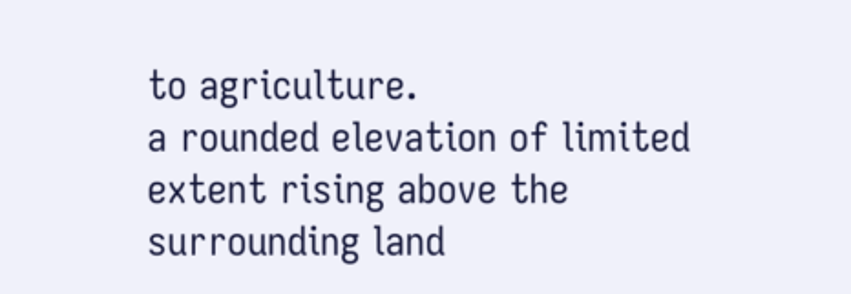to agriculture.
a rounded elevation of limited extent rising above the surrounding land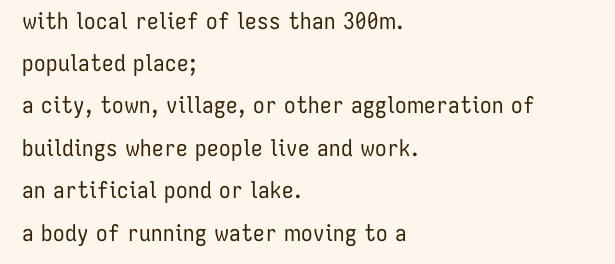with local relief of less than 300m.
populated place;
a city, town, village, or other agglomeration of buildings where people live and work.
an artificial pond or lake.
a body of running water moving to a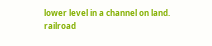lower level in a channel on land.
railroad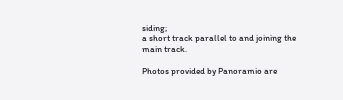siding;
a short track parallel to and joining the main track.

Photos provided by Panoramio are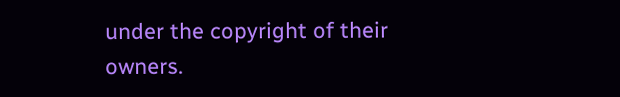under the copyright of their owners.